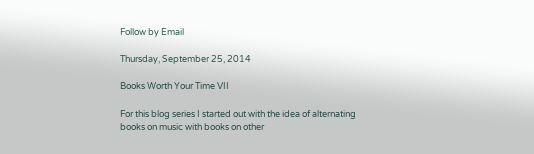Follow by Email

Thursday, September 25, 2014

Books Worth Your Time VII

For this blog series I started out with the idea of alternating books on music with books on other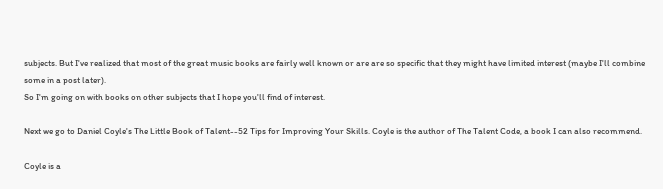subjects. But I've realized that most of the great music books are fairly well known or are are so specific that they might have limited interest (maybe I'll combine some in a post later).
So I'm going on with books on other subjects that I hope you'll find of interest.

Next we go to Daniel Coyle's The Little Book of Talent--52 Tips for Improving Your Skills. Coyle is the author of The Talent Code, a book I can also recommend.

Coyle is a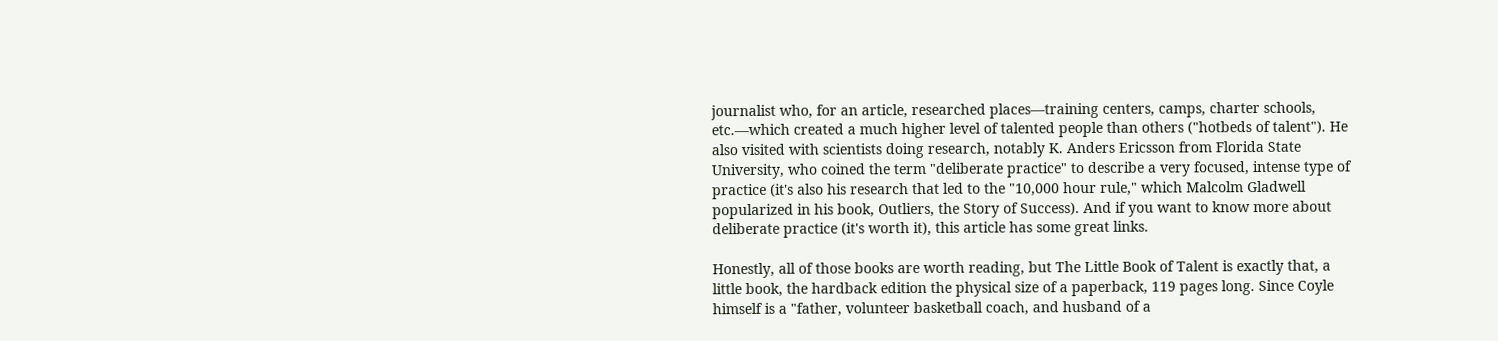journalist who, for an article, researched places—training centers, camps, charter schools, etc.—which created a much higher level of talented people than others ("hotbeds of talent"). He also visited with scientists doing research, notably K. Anders Ericsson from Florida State University, who coined the term "deliberate practice" to describe a very focused, intense type of practice (it's also his research that led to the "10,000 hour rule," which Malcolm Gladwell popularized in his book, Outliers, the Story of Success). And if you want to know more about deliberate practice (it's worth it), this article has some great links.

Honestly, all of those books are worth reading, but The Little Book of Talent is exactly that, a little book, the hardback edition the physical size of a paperback, 119 pages long. Since Coyle himself is a "father, volunteer basketball coach, and husband of a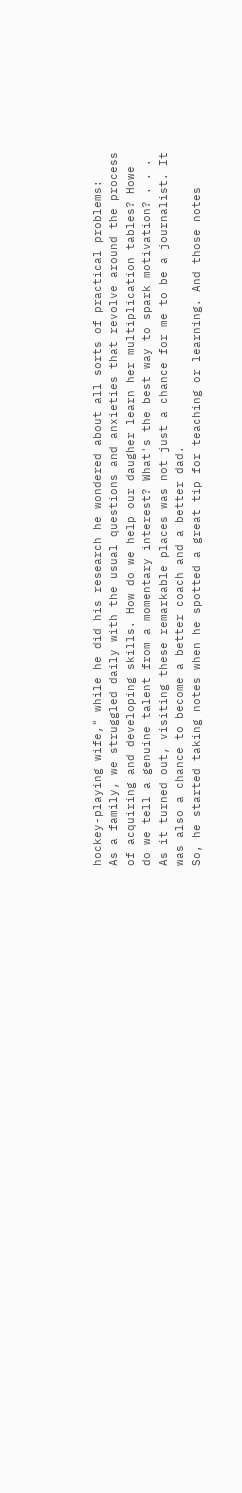hockey-playing wife," while he did his research he wondered about all sorts of practical problems:
As a family, we struggled daily with the usual questions and anxieties that revolve around the process of acquiring and developing skills. How do we help our daugher learn her multiplication tables? Howe do we tell a genuine talent from a momentary interest? What's the best way to spark motivation? . . . As it turned out, visiting these remarkable places was not just a chance for me to be a journalist. It was also a chance to become a better coach and a better dad.
So, he started taking notes when he spotted a great tip for teaching or learning. And those notes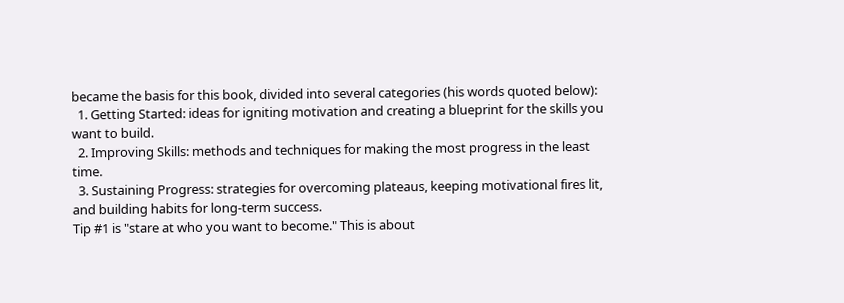became the basis for this book, divided into several categories (his words quoted below):
  1. Getting Started: ideas for igniting motivation and creating a blueprint for the skills you want to build.
  2. Improving Skills: methods and techniques for making the most progress in the least time.
  3. Sustaining Progress: strategies for overcoming plateaus, keeping motivational fires lit, and building habits for long-term success.
Tip #1 is "stare at who you want to become." This is about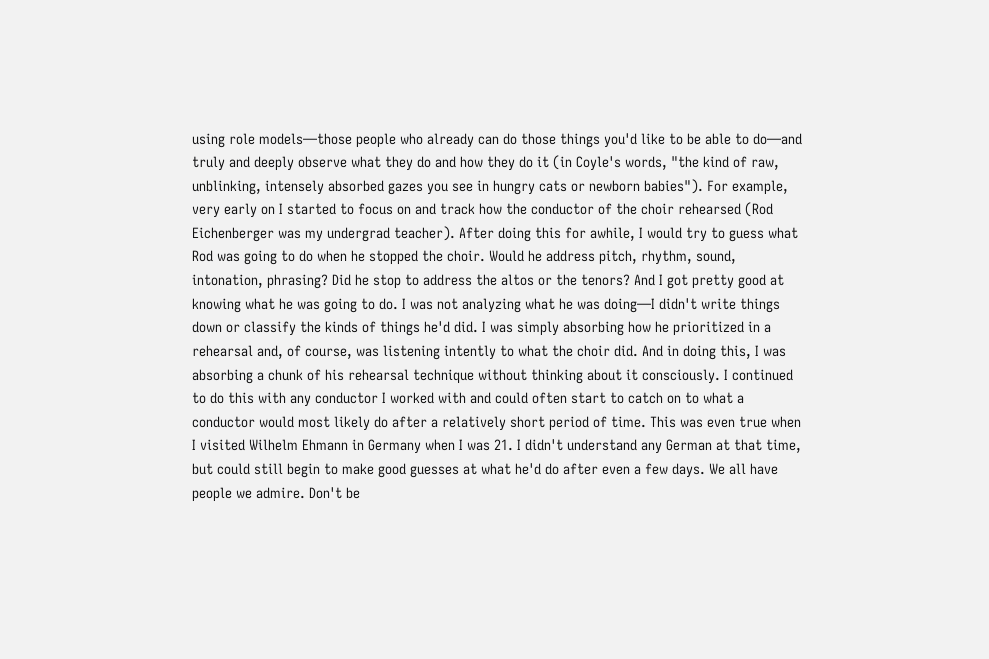using role models—those people who already can do those things you'd like to be able to do—and truly and deeply observe what they do and how they do it (in Coyle's words, "the kind of raw, unblinking, intensely absorbed gazes you see in hungry cats or newborn babies"). For example, very early on I started to focus on and track how the conductor of the choir rehearsed (Rod Eichenberger was my undergrad teacher). After doing this for awhile, I would try to guess what Rod was going to do when he stopped the choir. Would he address pitch, rhythm, sound, intonation, phrasing? Did he stop to address the altos or the tenors? And I got pretty good at knowing what he was going to do. I was not analyzing what he was doing—I didn't write things down or classify the kinds of things he'd did. I was simply absorbing how he prioritized in a rehearsal and, of course, was listening intently to what the choir did. And in doing this, I was absorbing a chunk of his rehearsal technique without thinking about it consciously. I continued to do this with any conductor I worked with and could often start to catch on to what a conductor would most likely do after a relatively short period of time. This was even true when I visited Wilhelm Ehmann in Germany when I was 21. I didn't understand any German at that time, but could still begin to make good guesses at what he'd do after even a few days. We all have people we admire. Don't be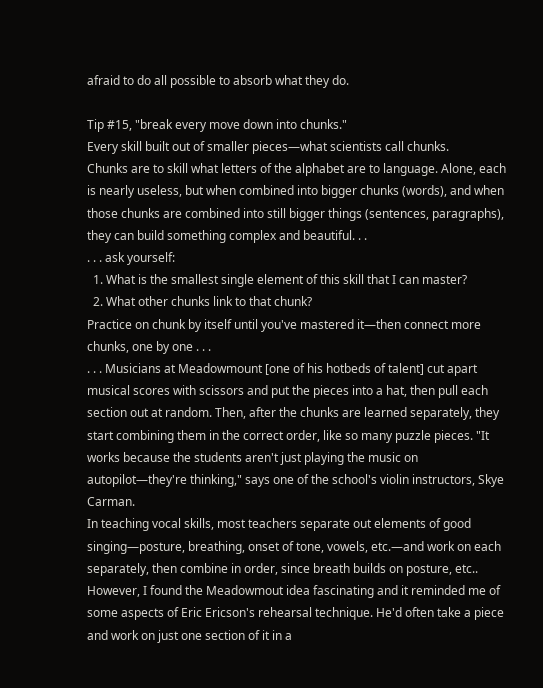afraid to do all possible to absorb what they do.

Tip #15, "break every move down into chunks."
Every skill built out of smaller pieces—what scientists call chunks.
Chunks are to skill what letters of the alphabet are to language. Alone, each is nearly useless, but when combined into bigger chunks (words), and when those chunks are combined into still bigger things (sentences, paragraphs), they can build something complex and beautiful. . .
. . . ask yourself:
  1. What is the smallest single element of this skill that I can master?
  2. What other chunks link to that chunk?
Practice on chunk by itself until you've mastered it—then connect more chunks, one by one . . .
. . . Musicians at Meadowmount [one of his hotbeds of talent] cut apart musical scores with scissors and put the pieces into a hat, then pull each section out at random. Then, after the chunks are learned separately, they start combining them in the correct order, like so many puzzle pieces. "It works because the students aren't just playing the music on autopilot—they're thinking," says one of the school's violin instructors, Skye Carman.
In teaching vocal skills, most teachers separate out elements of good singing—posture, breathing, onset of tone, vowels, etc.—and work on each separately, then combine in order, since breath builds on posture, etc.. However, I found the Meadowmout idea fascinating and it reminded me of some aspects of Eric Ericson's rehearsal technique. He'd often take a piece and work on just one section of it in a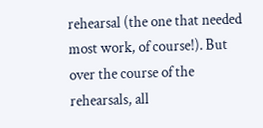rehearsal (the one that needed most work, of course!). But over the course of the rehearsals, all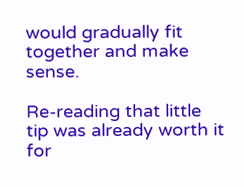would gradually fit together and make sense.

Re-reading that little tip was already worth it for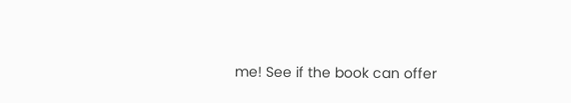me! See if the book can offer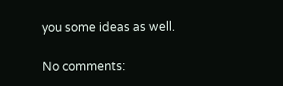you some ideas as well.

No comments: